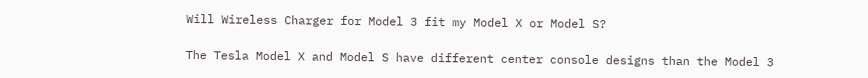Will Wireless Charger for Model 3 fit my Model X or Model S?

The Tesla Model X and Model S have different center console designs than the Model 3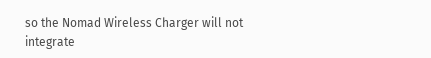so the Nomad Wireless Charger will not integrate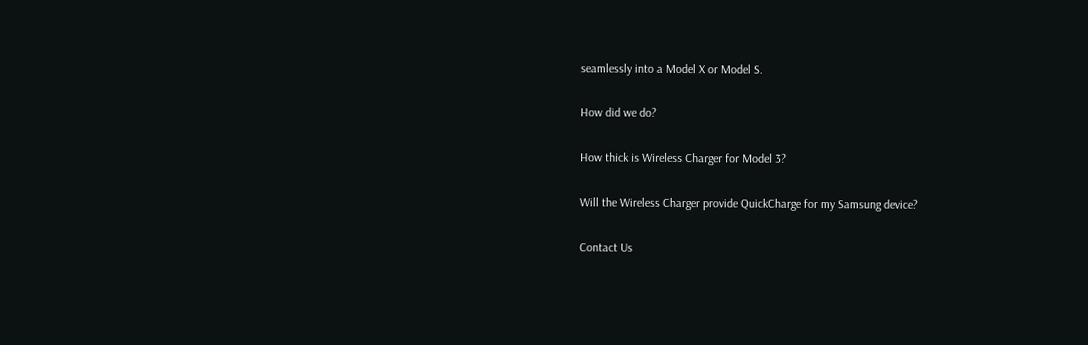seamlessly into a Model X or Model S.

How did we do?

How thick is Wireless Charger for Model 3?

Will the Wireless Charger provide QuickCharge for my Samsung device?

Contact Us